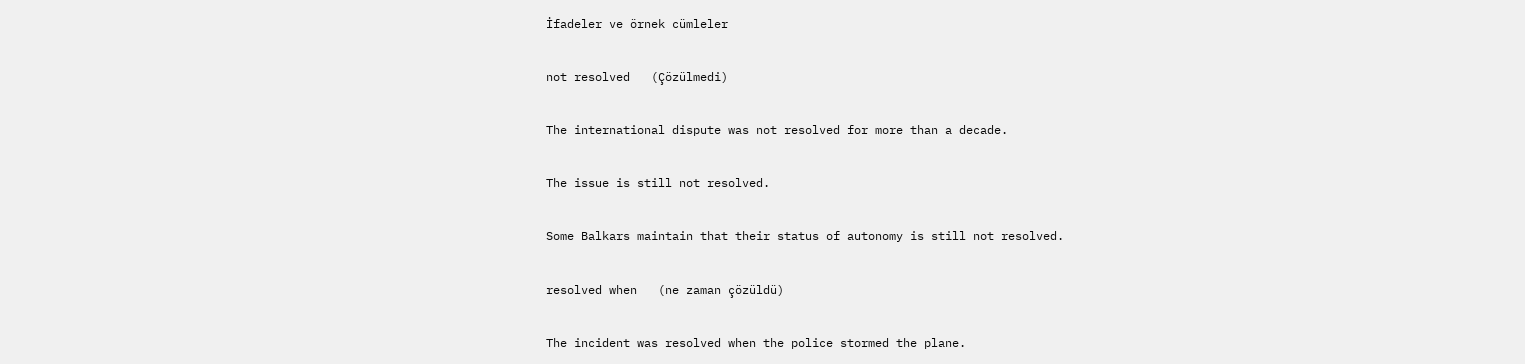İfadeler ve örnek cümleler

not resolved   (Çözülmedi)

The international dispute was not resolved for more than a decade.

The issue is still not resolved.

Some Balkars maintain that their status of autonomy is still not resolved.

resolved when   (ne zaman çözüldü)

The incident was resolved when the police stormed the plane.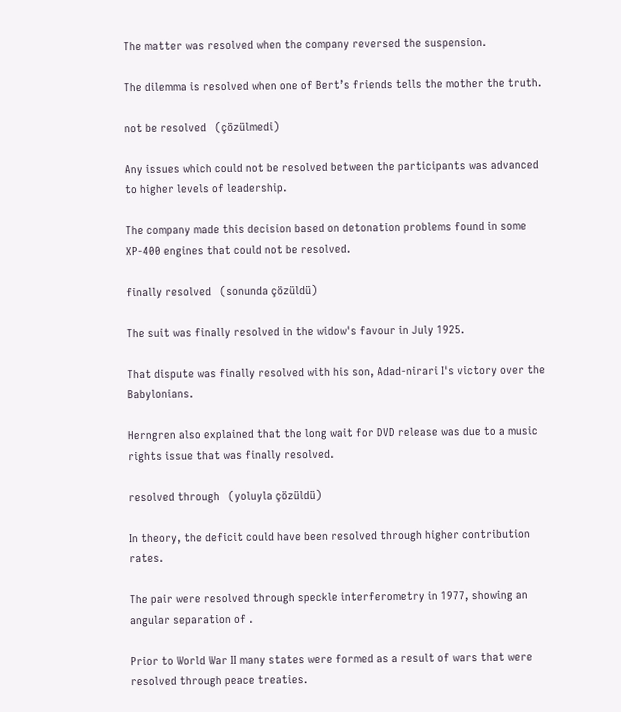The matter was resolved when the company reversed the suspension.

The dilemma is resolved when one of Bert’s friends tells the mother the truth.

not be resolved   (çözülmedi)

Any issues which could not be resolved between the participants was advanced to higher levels of leadership.

The company made this decision based on detonation problems found in some XP-400 engines that could not be resolved.

finally resolved   (sonunda çözüldü)

The suit was finally resolved in the widow's favour in July 1925.

That dispute was finally resolved with his son, Adad-nirari I's victory over the Babylonians.

Herngren also explained that the long wait for DVD release was due to a music rights issue that was finally resolved.

resolved through   (yoluyla çözüldü)

In theory, the deficit could have been resolved through higher contribution rates.

The pair were resolved through speckle interferometry in 1977, showing an angular separation of .

Prior to World War II many states were formed as a result of wars that were resolved through peace treaties.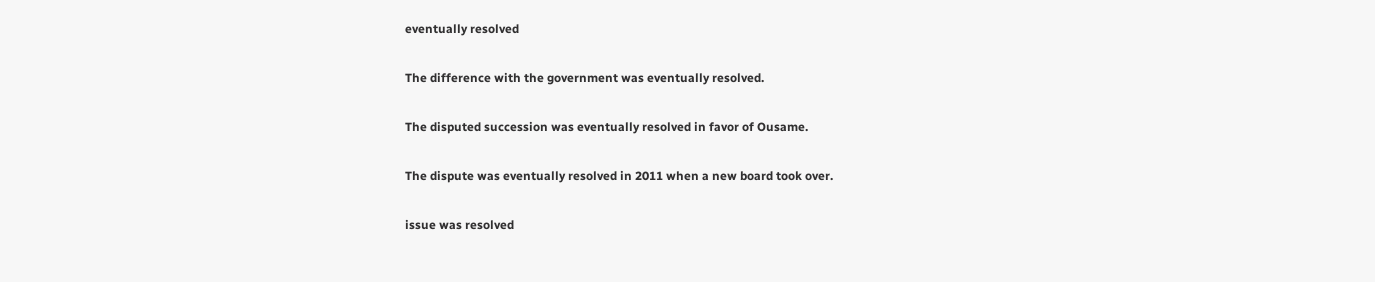eventually resolved

The difference with the government was eventually resolved.

The disputed succession was eventually resolved in favor of Ousame.

The dispute was eventually resolved in 2011 when a new board took over.

issue was resolved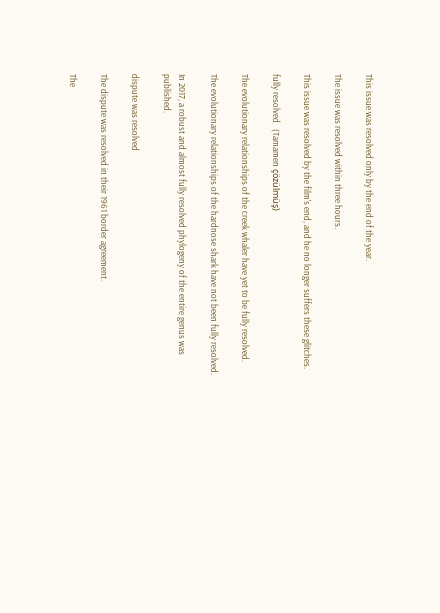This issue was resolved only by the end of the year.

The issue was resolved within three hours.

This issue was resolved by the film's end, and he no longer suffers these glitches.

fully resolved   (Tamamen çözülmüş)

The evolutionary relationships of the creek whaler have yet to be fully resolved.

The evolutionary relationships of the hardnose shark have not been fully resolved.

In 2017, a robust and almost fully resolved phylogeny of the entire genus was published.

dispute was resolved

The dispute was resolved in their 1961 border agreement.

The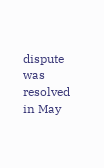dispute was resolved in May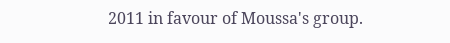2011 in favour of Moussa's group.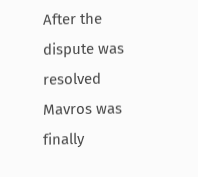After the dispute was resolved Mavros was finally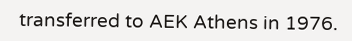transferred to AEK Athens in 1976.